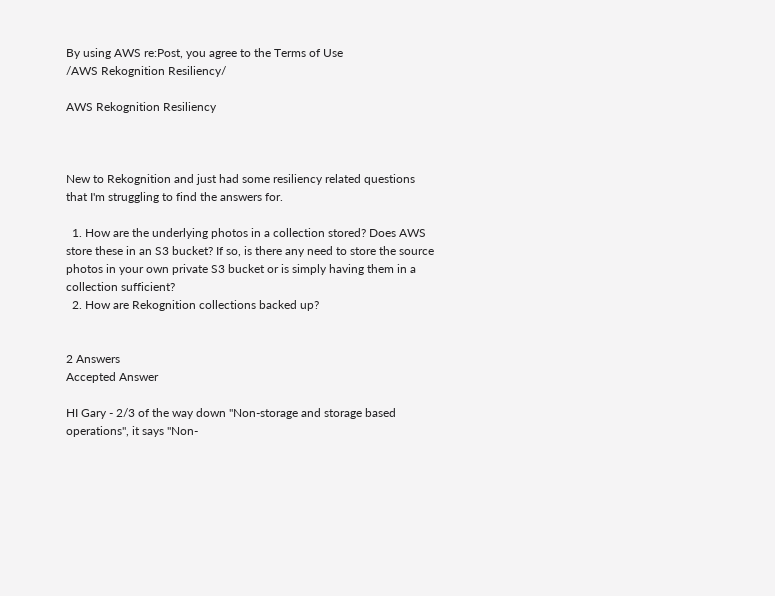By using AWS re:Post, you agree to the Terms of Use
/AWS Rekognition Resiliency/

AWS Rekognition Resiliency



New to Rekognition and just had some resiliency related questions that I'm struggling to find the answers for.

  1. How are the underlying photos in a collection stored? Does AWS store these in an S3 bucket? If so, is there any need to store the source photos in your own private S3 bucket or is simply having them in a collection sufficient?
  2. How are Rekognition collections backed up?


2 Answers
Accepted Answer

HI Gary - 2/3 of the way down "Non-storage and storage based operations", it says "Non-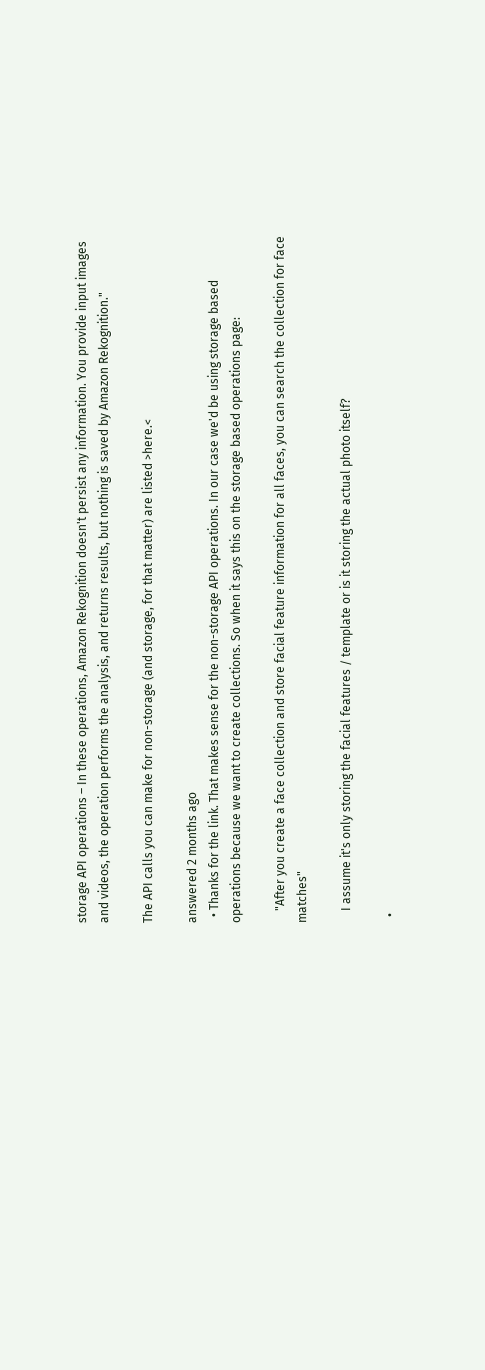storage API operations – In these operations, Amazon Rekognition doesn't persist any information. You provide input images and videos, the operation performs the analysis, and returns results, but nothing is saved by Amazon Rekognition."

The API calls you can make for non-storage (and storage, for that matter) are listed >here.<

answered 2 months ago
  • Thanks for the link. That makes sense for the non-storage API operations. In our case we'd be using storage based operations because we want to create collections. So when it says this on the storage based operations page:

    "After you create a face collection and store facial feature information for all faces, you can search the collection for face matches"

    I assume it's only storing the facial features / template or is it storing the actual photo itself?

  •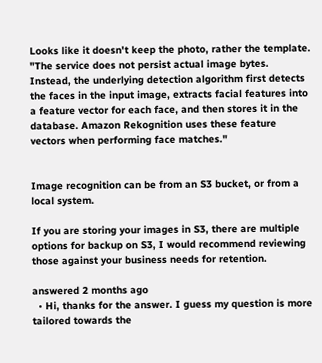Looks like it doesn't keep the photo, rather the template. "The service does not persist actual image bytes. Instead, the underlying detection algorithm first detects the faces in the input image, extracts facial features into a feature vector for each face, and then stores it in the database. Amazon Rekognition uses these feature vectors when performing face matches."


Image recognition can be from an S3 bucket, or from a local system.

If you are storing your images in S3, there are multiple options for backup on S3, I would recommend reviewing those against your business needs for retention.

answered 2 months ago
  • Hi, thanks for the answer. I guess my question is more tailored towards the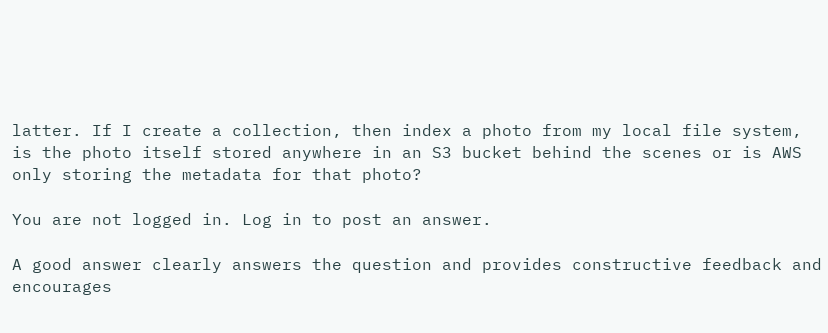latter. If I create a collection, then index a photo from my local file system, is the photo itself stored anywhere in an S3 bucket behind the scenes or is AWS only storing the metadata for that photo?

You are not logged in. Log in to post an answer.

A good answer clearly answers the question and provides constructive feedback and encourages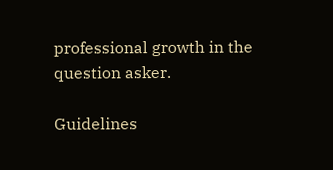professional growth in the question asker.

Guidelines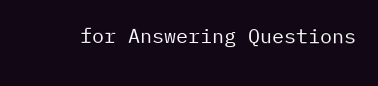for Answering Questions